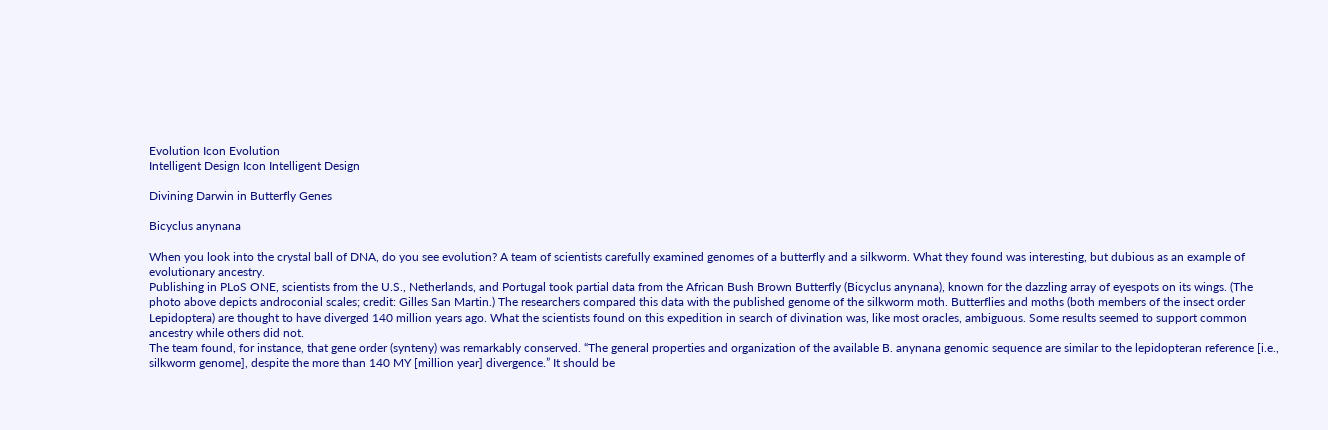Evolution Icon Evolution
Intelligent Design Icon Intelligent Design

Divining Darwin in Butterfly Genes

Bicyclus anynana

When you look into the crystal ball of DNA, do you see evolution? A team of scientists carefully examined genomes of a butterfly and a silkworm. What they found was interesting, but dubious as an example of evolutionary ancestry.
Publishing in PLoS ONE, scientists from the U.S., Netherlands, and Portugal took partial data from the African Bush Brown Butterfly (Bicyclus anynana), known for the dazzling array of eyespots on its wings. (The photo above depicts androconial scales; credit: Gilles San Martin.) The researchers compared this data with the published genome of the silkworm moth. Butterflies and moths (both members of the insect order Lepidoptera) are thought to have diverged 140 million years ago. What the scientists found on this expedition in search of divination was, like most oracles, ambiguous. Some results seemed to support common ancestry while others did not.
The team found, for instance, that gene order (synteny) was remarkably conserved. “The general properties and organization of the available B. anynana genomic sequence are similar to the lepidopteran reference [i.e., silkworm genome], despite the more than 140 MY [million year] divergence.” It should be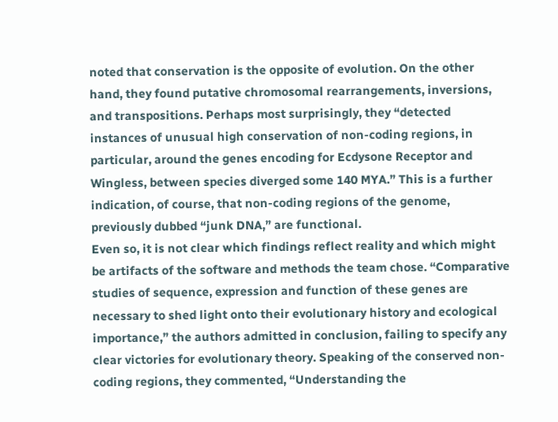noted that conservation is the opposite of evolution. On the other hand, they found putative chromosomal rearrangements, inversions, and transpositions. Perhaps most surprisingly, they “detected instances of unusual high conservation of non-coding regions, in particular, around the genes encoding for Ecdysone Receptor and Wingless, between species diverged some 140 MYA.” This is a further indication, of course, that non-coding regions of the genome, previously dubbed “junk DNA,” are functional.
Even so, it is not clear which findings reflect reality and which might be artifacts of the software and methods the team chose. “Comparative studies of sequence, expression and function of these genes are necessary to shed light onto their evolutionary history and ecological importance,” the authors admitted in conclusion, failing to specify any clear victories for evolutionary theory. Speaking of the conserved non-coding regions, they commented, “Understanding the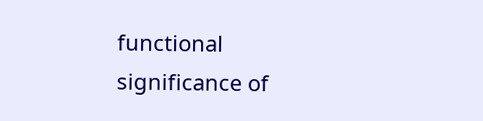functional significance of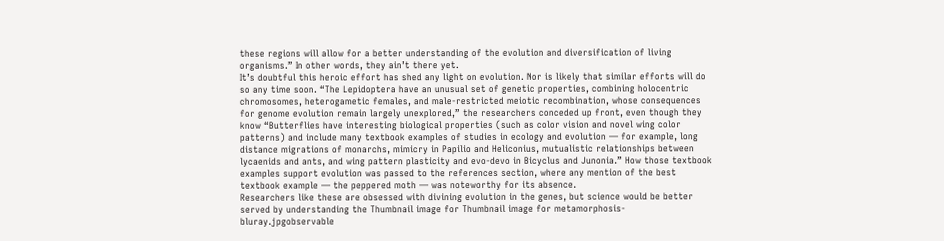these regions will allow for a better understanding of the evolution and diversification of living organisms.” In other words, they ain’t there yet.
It’s doubtful this heroic effort has shed any light on evolution. Nor is likely that similar efforts will do so any time soon. “The Lepidoptera have an unusual set of genetic properties, combining holocentric chromosomes, heterogametic females, and male-restricted meiotic recombination, whose consequences for genome evolution remain largely unexplored,” the researchers conceded up front, even though they know “Butterflies have interesting biological properties (such as color vision and novel wing color patterns) and include many textbook examples of studies in ecology and evolution — for example, long distance migrations of monarchs, mimicry in Papilio and Heliconius, mutualistic relationships between lycaenids and ants, and wing pattern plasticity and evo-devo in Bicyclus and Junonia.” How those textbook examples support evolution was passed to the references section, where any mention of the best textbook example — the peppered moth — was noteworthy for its absence.
Researchers like these are obsessed with divining evolution in the genes, but science would be better served by understanding the Thumbnail image for Thumbnail image for metamorphosis-bluray.jpgobservable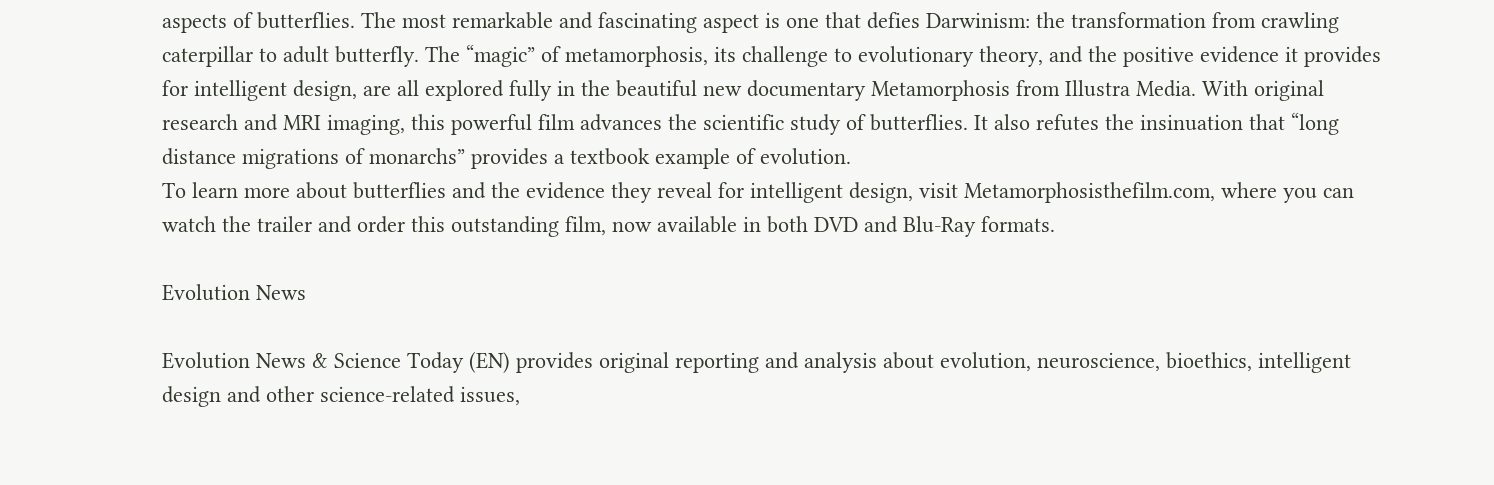aspects of butterflies. The most remarkable and fascinating aspect is one that defies Darwinism: the transformation from crawling caterpillar to adult butterfly. The “magic” of metamorphosis, its challenge to evolutionary theory, and the positive evidence it provides for intelligent design, are all explored fully in the beautiful new documentary Metamorphosis from Illustra Media. With original research and MRI imaging, this powerful film advances the scientific study of butterflies. It also refutes the insinuation that “long distance migrations of monarchs” provides a textbook example of evolution.
To learn more about butterflies and the evidence they reveal for intelligent design, visit Metamorphosisthefilm.com, where you can watch the trailer and order this outstanding film, now available in both DVD and Blu-Ray formats.

Evolution News

Evolution News & Science Today (EN) provides original reporting and analysis about evolution, neuroscience, bioethics, intelligent design and other science-related issues,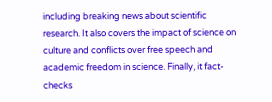including breaking news about scientific research. It also covers the impact of science on culture and conflicts over free speech and academic freedom in science. Finally, it fact-checks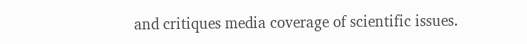and critiques media coverage of scientific issues.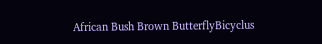African Bush Brown ButterflyBicyclus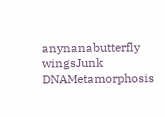anynanabutterfly wingsJunk DNAMetamorphosis